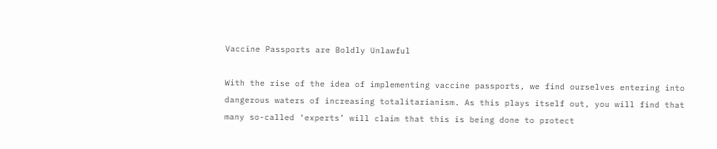Vaccine Passports are Boldly Unlawful

With the rise of the idea of implementing vaccine passports, we find ourselves entering into dangerous waters of increasing totalitarianism. As this plays itself out, you will find that many so-called ‘experts’ will claim that this is being done to protect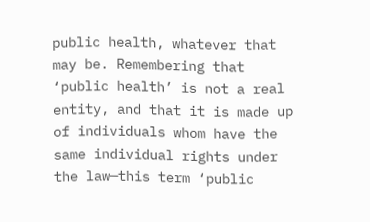public health, whatever that may be. Remembering that ‘public health’ is not a real entity, and that it is made up of individuals whom have the same individual rights under the law—this term ‘public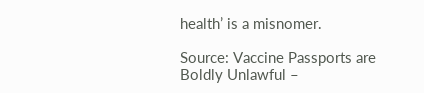health’ is a misnomer.

Source: Vaccine Passports are Boldly Unlawful –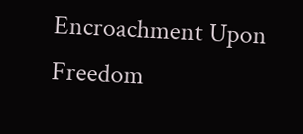Encroachment Upon Freedom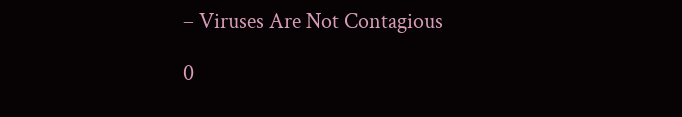– Viruses Are Not Contagious

0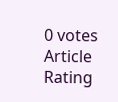0 votes
Article Rating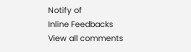Notify of
Inline Feedbacks
View all comments